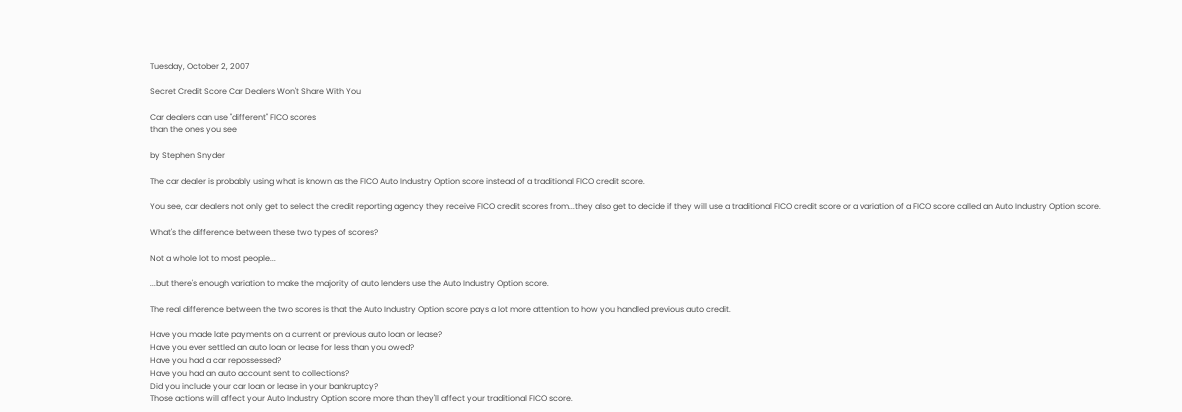Tuesday, October 2, 2007

Secret Credit Score Car Dealers Won't Share With You

Car dealers can use "different" FICO scores
than the ones you see

by Stephen Snyder

The car dealer is probably using what is known as the FICO Auto Industry Option score instead of a traditional FICO credit score.

You see, car dealers not only get to select the credit reporting agency they receive FICO credit scores from...they also get to decide if they will use a traditional FICO credit score or a variation of a FICO score called an Auto Industry Option score.

What's the difference between these two types of scores?

Not a whole lot to most people...

...but there's enough variation to make the majority of auto lenders use the Auto Industry Option score.

The real difference between the two scores is that the Auto Industry Option score pays a lot more attention to how you handled previous auto credit.

Have you made late payments on a current or previous auto loan or lease?
Have you ever settled an auto loan or lease for less than you owed?
Have you had a car repossessed?
Have you had an auto account sent to collections?
Did you include your car loan or lease in your bankruptcy?
Those actions will affect your Auto Industry Option score more than they'll affect your traditional FICO score.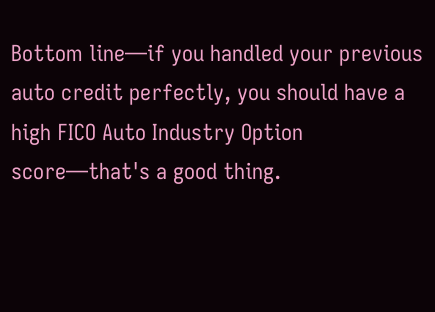Bottom line—if you handled your previous auto credit perfectly, you should have a high FICO Auto Industry Option score—that's a good thing.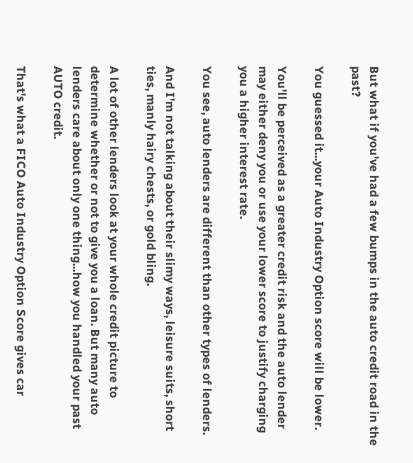But what if you've had a few bumps in the auto credit road in the past?

You guessed it...your Auto Industry Option score will be lower.

You'll be perceived as a greater credit risk and the auto lender may either deny you or use your lower score to justify charging you a higher interest rate.

You see, auto lenders are different than other types of lenders.

And I'm not talking about their slimy ways, leisure suits, short ties, manly hairy chests, or gold bling.

A lot of other lenders look at your whole credit picture to determine whether or not to give you a loan. But many auto lenders care about only one thing...how you handled your past AUTO credit.

That's what a FICO Auto Industry Option Score gives car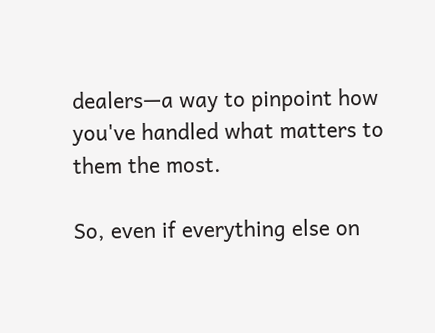dealers—a way to pinpoint how you've handled what matters to them the most.

So, even if everything else on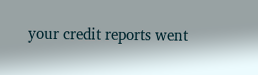your credit reports went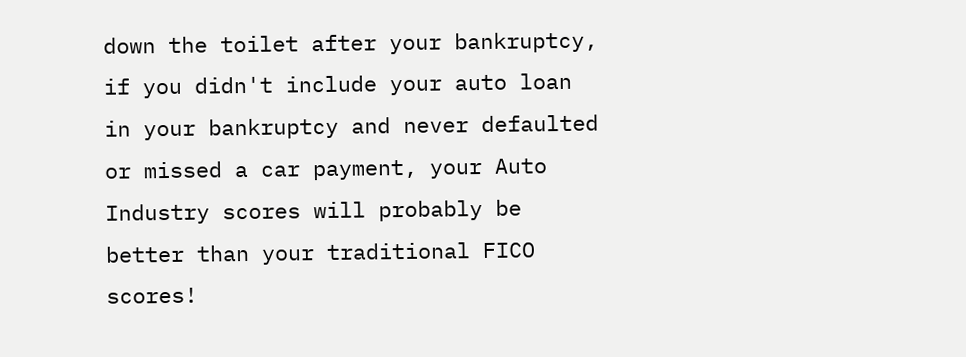down the toilet after your bankruptcy, if you didn't include your auto loan in your bankruptcy and never defaulted or missed a car payment, your Auto Industry scores will probably be better than your traditional FICO scores!